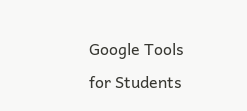Google Tools for Students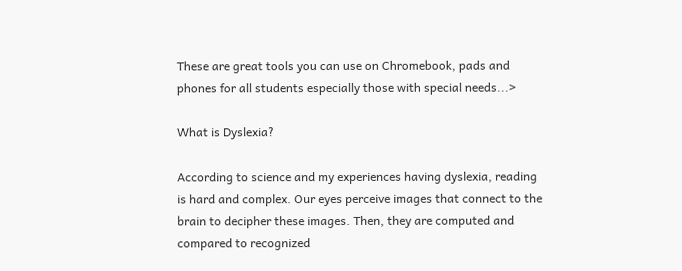These are great tools you can use on Chromebook, pads and phones for all students especially those with special needs...>

What is Dyslexia?

According to science and my experiences having dyslexia, reading is hard and complex. Our eyes perceive images that connect to the brain to decipher these images. Then, they are computed and compared to recognized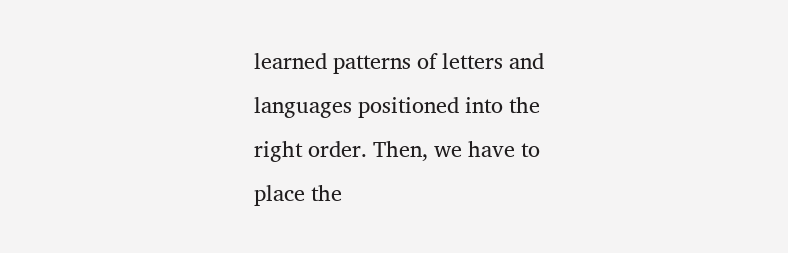learned patterns of letters and languages positioned into the right order. Then, we have to place the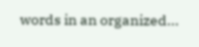words in an organized...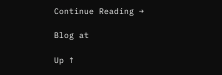Continue Reading →

Blog at

Up ↑